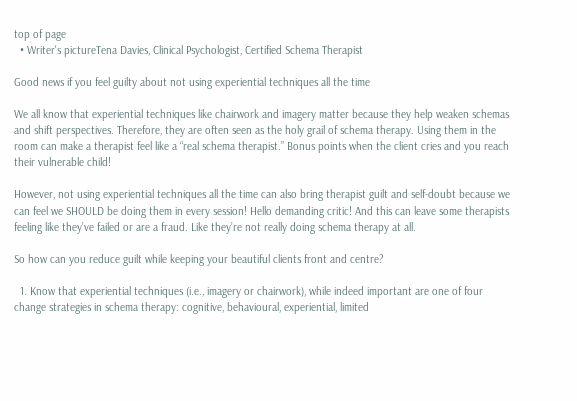top of page
  • Writer's pictureTena Davies, Clinical Psychologist, Certified Schema Therapist

Good news if you feel guilty about not using experiential techniques all the time

We all know that experiential techniques like chairwork and imagery matter because they help weaken schemas and shift perspectives. Therefore, they are often seen as the holy grail of schema therapy. Using them in the room can make a therapist feel like a “real schema therapist.” Bonus points when the client cries and you reach their vulnerable child!

However, not using experiential techniques all the time can also bring therapist guilt and self-doubt because we can feel we SHOULD be doing them in every session! Hello demanding critic! And this can leave some therapists feeling like they’ve failed or are a fraud. Like they’re not really doing schema therapy at all.

So how can you reduce guilt while keeping your beautiful clients front and centre?

  1. Know that experiential techniques (i.e., imagery or chairwork), while indeed important are one of four change strategies in schema therapy: cognitive, behavioural, experiential, limited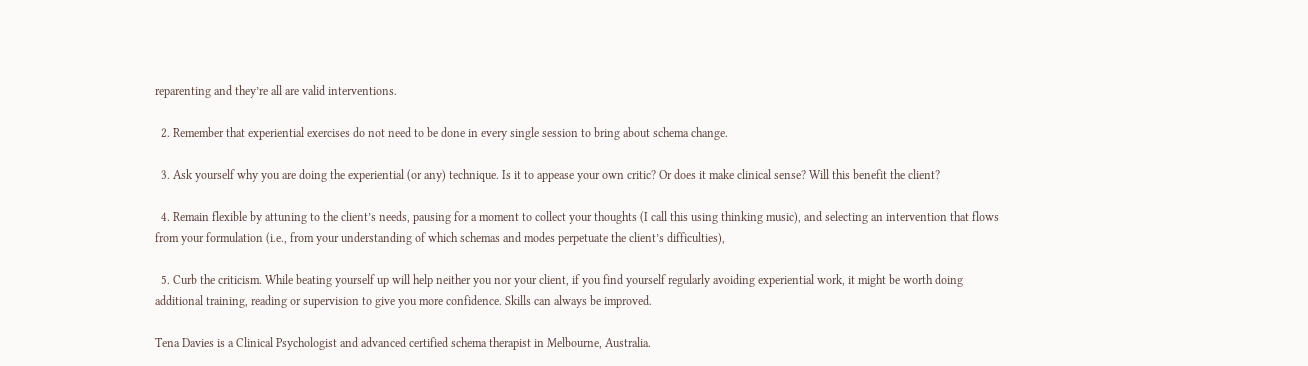reparenting and they’re all are valid interventions.

  2. Remember that experiential exercises do not need to be done in every single session to bring about schema change.

  3. Ask yourself why you are doing the experiential (or any) technique. Is it to appease your own critic? Or does it make clinical sense? Will this benefit the client?

  4. Remain flexible by attuning to the client’s needs, pausing for a moment to collect your thoughts (I call this using thinking music), and selecting an intervention that flows from your formulation (i.e., from your understanding of which schemas and modes perpetuate the client’s difficulties),

  5. Curb the criticism. While beating yourself up will help neither you nor your client, if you find yourself regularly avoiding experiential work, it might be worth doing additional training, reading or supervision to give you more confidence. Skills can always be improved.

Tena Davies is a Clinical Psychologist and advanced certified schema therapist in Melbourne, Australia.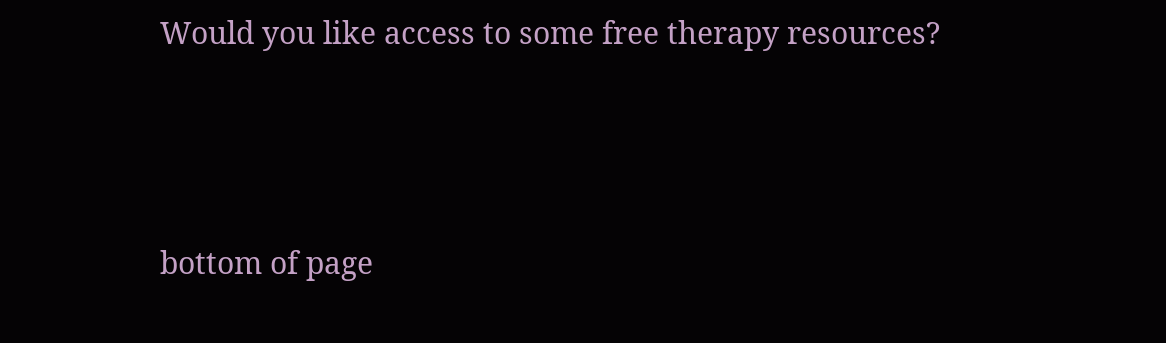Would you like access to some free therapy resources?




bottom of page